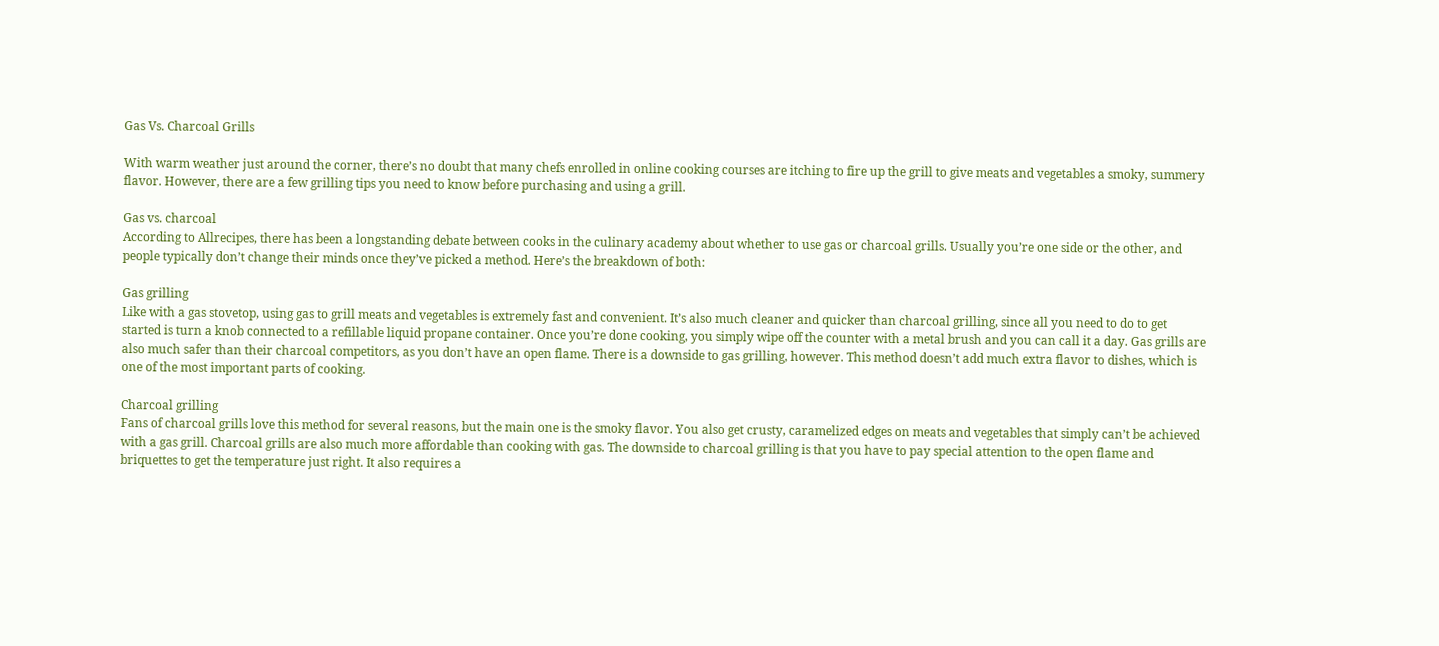Gas Vs. Charcoal Grills

With warm weather just around the corner, there’s no doubt that many chefs enrolled in online cooking courses are itching to fire up the grill to give meats and vegetables a smoky, summery flavor. However, there are a few grilling tips you need to know before purchasing and using a grill.

Gas vs. charcoal
According to Allrecipes, there has been a longstanding debate between cooks in the culinary academy about whether to use gas or charcoal grills. Usually you’re one side or the other, and people typically don’t change their minds once they’ve picked a method. Here’s the breakdown of both:

Gas grilling
Like with a gas stovetop, using gas to grill meats and vegetables is extremely fast and convenient. It’s also much cleaner and quicker than charcoal grilling, since all you need to do to get started is turn a knob connected to a refillable liquid propane container. Once you’re done cooking, you simply wipe off the counter with a metal brush and you can call it a day. Gas grills are also much safer than their charcoal competitors, as you don’t have an open flame. There is a downside to gas grilling, however. This method doesn’t add much extra flavor to dishes, which is one of the most important parts of cooking.

Charcoal grilling
Fans of charcoal grills love this method for several reasons, but the main one is the smoky flavor. You also get crusty, caramelized edges on meats and vegetables that simply can’t be achieved with a gas grill. Charcoal grills are also much more affordable than cooking with gas. The downside to charcoal grilling is that you have to pay special attention to the open flame and briquettes to get the temperature just right. It also requires a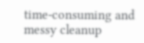time-consuming and messy cleanup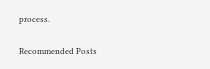process.

Recommended Posts